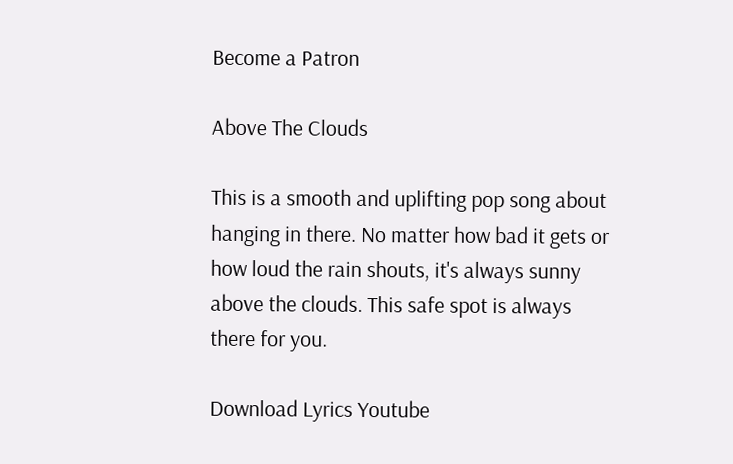Become a Patron

Above The Clouds

This is a smooth and uplifting pop song about hanging in there. No matter how bad it gets or how loud the rain shouts, it's always sunny above the clouds. This safe spot is always there for you.

Download Lyrics Youtube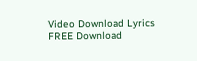Video Download Lyrics
FREE Download